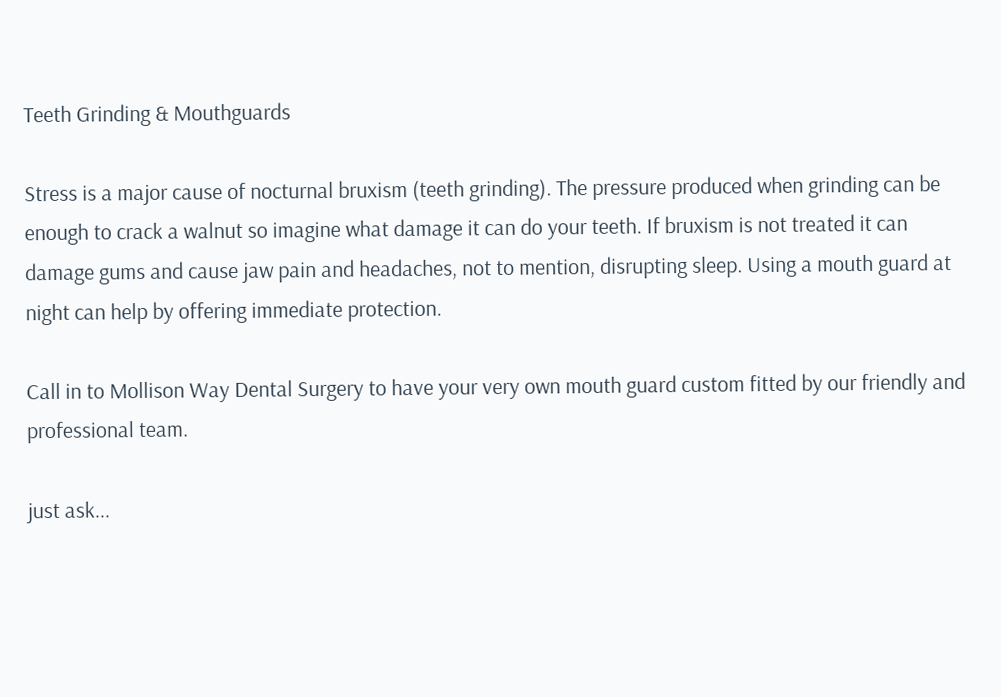Teeth Grinding & Mouthguards

Stress is a major cause of nocturnal bruxism (teeth grinding). The pressure produced when grinding can be enough to crack a walnut so imagine what damage it can do your teeth. If bruxism is not treated it can damage gums and cause jaw pain and headaches, not to mention, disrupting sleep. Using a mouth guard at night can help by offering immediate protection.

Call in to Mollison Way Dental Surgery to have your very own mouth guard custom fitted by our friendly and professional team.

just ask...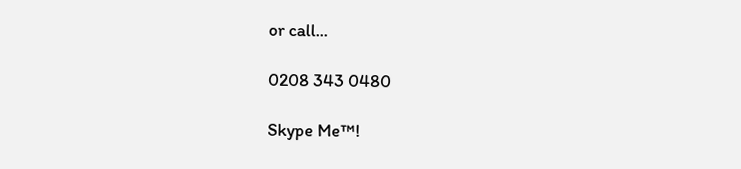or call...

0208 343 0480

Skype Me™!